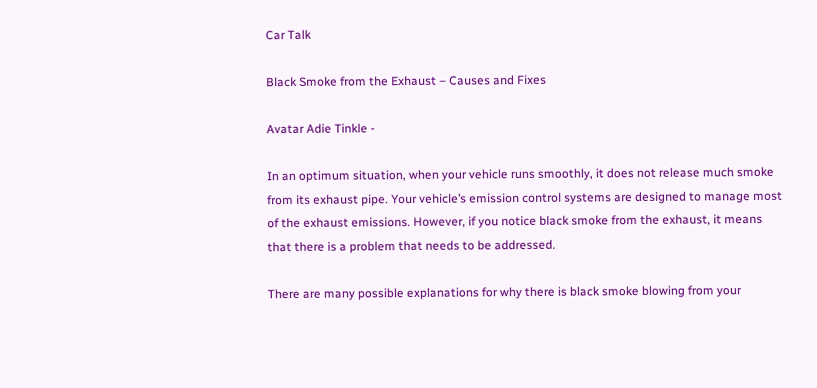Car Talk

Black Smoke from the Exhaust – Causes and Fixes

Avatar Adie Tinkle -

In an optimum situation, when your vehicle runs smoothly, it does not release much smoke from its exhaust pipe. Your vehicle’s emission control systems are designed to manage most of the exhaust emissions. However, if you notice black smoke from the exhaust, it means that there is a problem that needs to be addressed.

There are many possible explanations for why there is black smoke blowing from your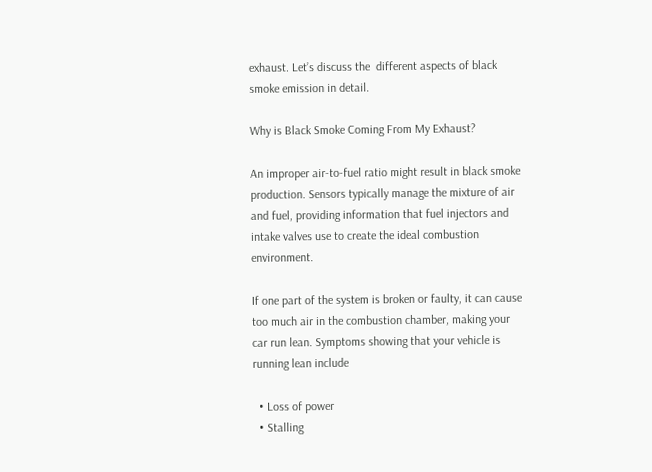exhaust. Let’s discuss the  different aspects of black smoke emission in detail.

Why is Black Smoke Coming From My Exhaust?

An improper air-to-fuel ratio might result in black smoke production. Sensors typically manage the mixture of air and fuel, providing information that fuel injectors and intake valves use to create the ideal combustion environment.

If one part of the system is broken or faulty, it can cause too much air in the combustion chamber, making your car run lean. Symptoms showing that your vehicle is running lean include

  • Loss of power
  • Stalling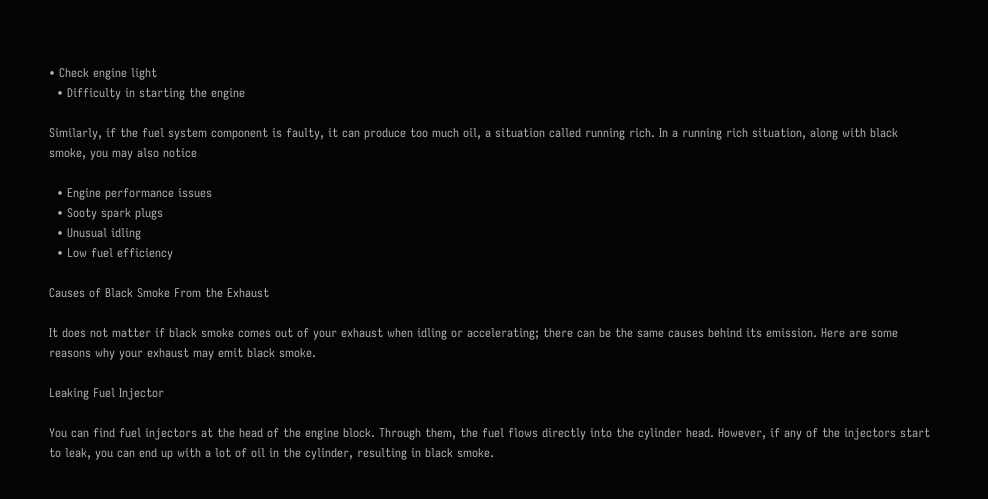• Check engine light
  • Difficulty in starting the engine

Similarly, if the fuel system component is faulty, it can produce too much oil, a situation called running rich. In a running rich situation, along with black smoke, you may also notice

  • Engine performance issues
  • Sooty spark plugs
  • Unusual idling
  • Low fuel efficiency

Causes of Black Smoke From the Exhaust

It does not matter if black smoke comes out of your exhaust when idling or accelerating; there can be the same causes behind its emission. Here are some reasons why your exhaust may emit black smoke.

Leaking Fuel Injector

You can find fuel injectors at the head of the engine block. Through them, the fuel flows directly into the cylinder head. However, if any of the injectors start to leak, you can end up with a lot of oil in the cylinder, resulting in black smoke.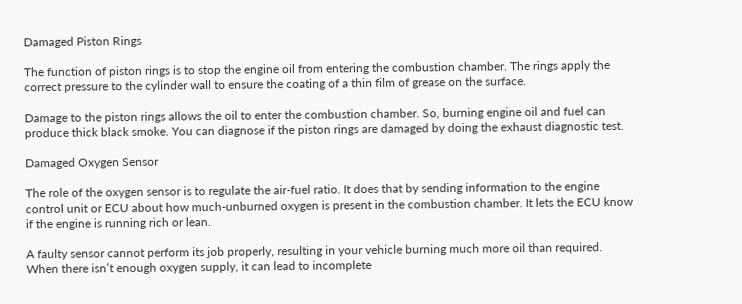Damaged Piston Rings

The function of piston rings is to stop the engine oil from entering the combustion chamber. The rings apply the correct pressure to the cylinder wall to ensure the coating of a thin film of grease on the surface.

Damage to the piston rings allows the oil to enter the combustion chamber. So, burning engine oil and fuel can produce thick black smoke. You can diagnose if the piston rings are damaged by doing the exhaust diagnostic test.

Damaged Oxygen Sensor

The role of the oxygen sensor is to regulate the air-fuel ratio. It does that by sending information to the engine control unit or ECU about how much-unburned oxygen is present in the combustion chamber. It lets the ECU know if the engine is running rich or lean.

A faulty sensor cannot perform its job properly, resulting in your vehicle burning much more oil than required. When there isn’t enough oxygen supply, it can lead to incomplete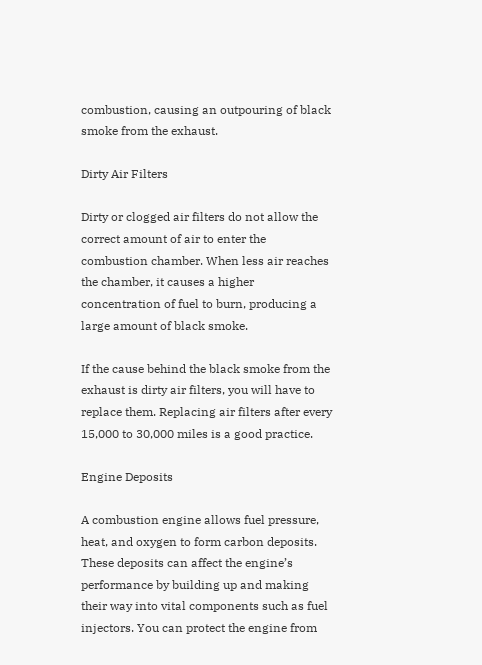combustion, causing an outpouring of black smoke from the exhaust.

Dirty Air Filters

Dirty or clogged air filters do not allow the correct amount of air to enter the combustion chamber. When less air reaches the chamber, it causes a higher concentration of fuel to burn, producing a large amount of black smoke.

If the cause behind the black smoke from the exhaust is dirty air filters, you will have to replace them. Replacing air filters after every 15,000 to 30,000 miles is a good practice.

Engine Deposits

A combustion engine allows fuel pressure, heat, and oxygen to form carbon deposits. These deposits can affect the engine’s performance by building up and making their way into vital components such as fuel injectors. You can protect the engine from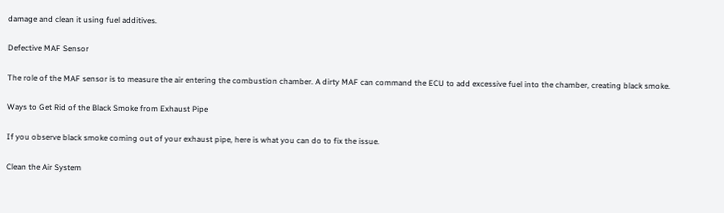damage and clean it using fuel additives.

Defective MAF Sensor

The role of the MAF sensor is to measure the air entering the combustion chamber. A dirty MAF can command the ECU to add excessive fuel into the chamber, creating black smoke.

Ways to Get Rid of the Black Smoke from Exhaust Pipe

If you observe black smoke coming out of your exhaust pipe, here is what you can do to fix the issue.

Clean the Air System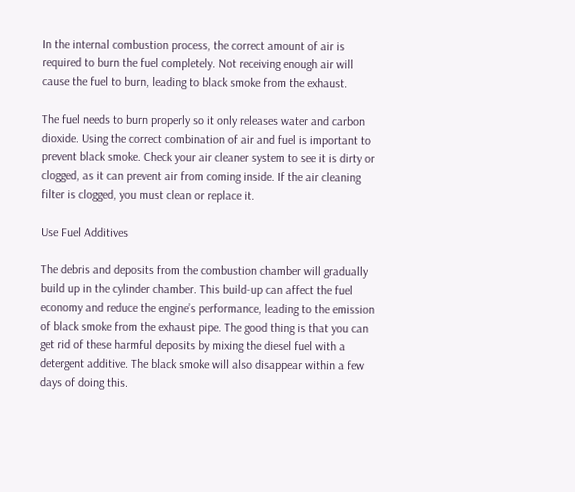In the internal combustion process, the correct amount of air is required to burn the fuel completely. Not receiving enough air will cause the fuel to burn, leading to black smoke from the exhaust.

The fuel needs to burn properly so it only releases water and carbon dioxide. Using the correct combination of air and fuel is important to prevent black smoke. Check your air cleaner system to see it is dirty or clogged, as it can prevent air from coming inside. If the air cleaning filter is clogged, you must clean or replace it.

Use Fuel Additives

The debris and deposits from the combustion chamber will gradually build up in the cylinder chamber. This build-up can affect the fuel economy and reduce the engine’s performance, leading to the emission of black smoke from the exhaust pipe. The good thing is that you can get rid of these harmful deposits by mixing the diesel fuel with a detergent additive. The black smoke will also disappear within a few days of doing this.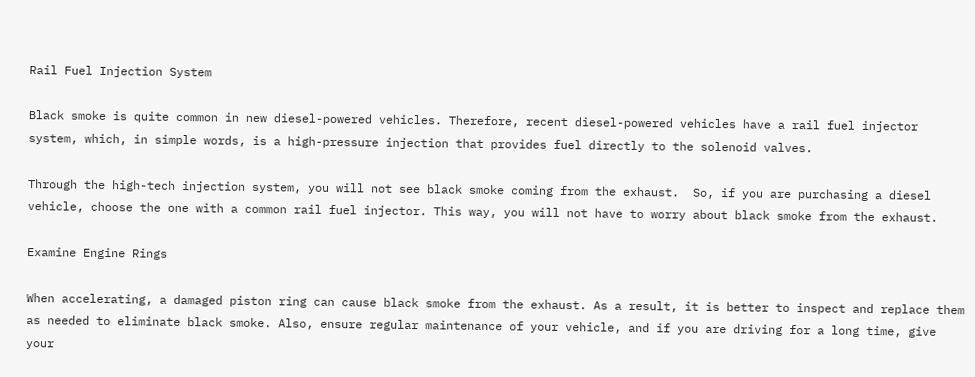Rail Fuel Injection System

Black smoke is quite common in new diesel-powered vehicles. Therefore, recent diesel-powered vehicles have a rail fuel injector system, which, in simple words, is a high-pressure injection that provides fuel directly to the solenoid valves.

Through the high-tech injection system, you will not see black smoke coming from the exhaust.  So, if you are purchasing a diesel vehicle, choose the one with a common rail fuel injector. This way, you will not have to worry about black smoke from the exhaust.

Examine Engine Rings

When accelerating, a damaged piston ring can cause black smoke from the exhaust. As a result, it is better to inspect and replace them as needed to eliminate black smoke. Also, ensure regular maintenance of your vehicle, and if you are driving for a long time, give your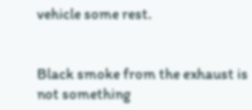vehicle some rest.


Black smoke from the exhaust is not something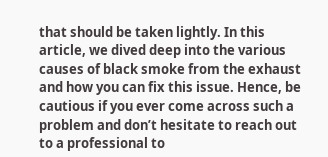that should be taken lightly. In this article, we dived deep into the various causes of black smoke from the exhaust and how you can fix this issue. Hence, be cautious if you ever come across such a problem and don’t hesitate to reach out to a professional to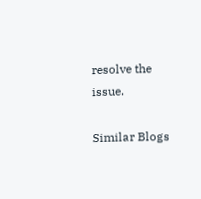resolve the issue.

Similar Blogs